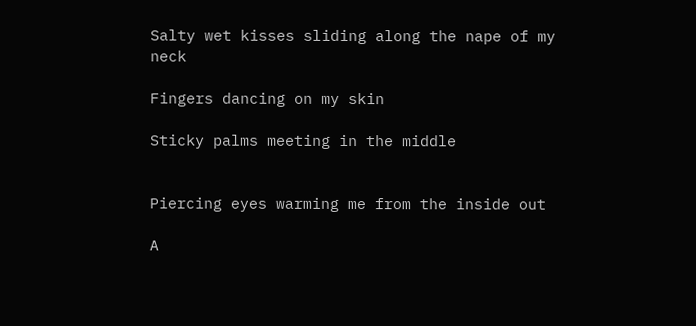Salty wet kisses sliding along the nape of my neck

Fingers dancing on my skin

Sticky palms meeting in the middle


Piercing eyes warming me from the inside out

A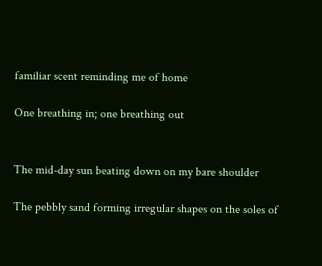familiar scent reminding me of home

One breathing in; one breathing out


The mid-day sun beating down on my bare shoulder

The pebbly sand forming irregular shapes on the soles of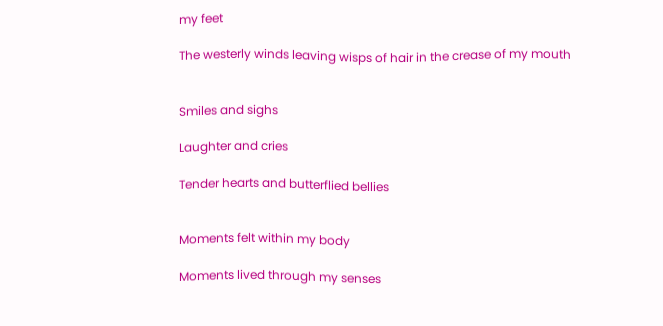my feet

The westerly winds leaving wisps of hair in the crease of my mouth


Smiles and sighs

Laughter and cries

Tender hearts and butterflied bellies


Moments felt within my body

Moments lived through my senses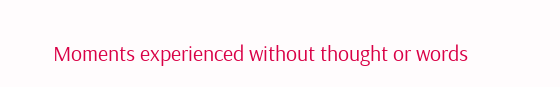Moments experienced without thought or words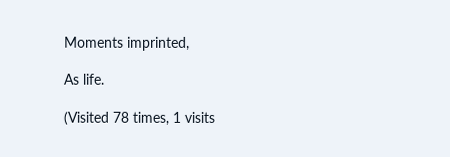Moments imprinted,

As life.

(Visited 78 times, 1 visits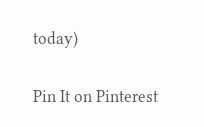today)

Pin It on Pinterest